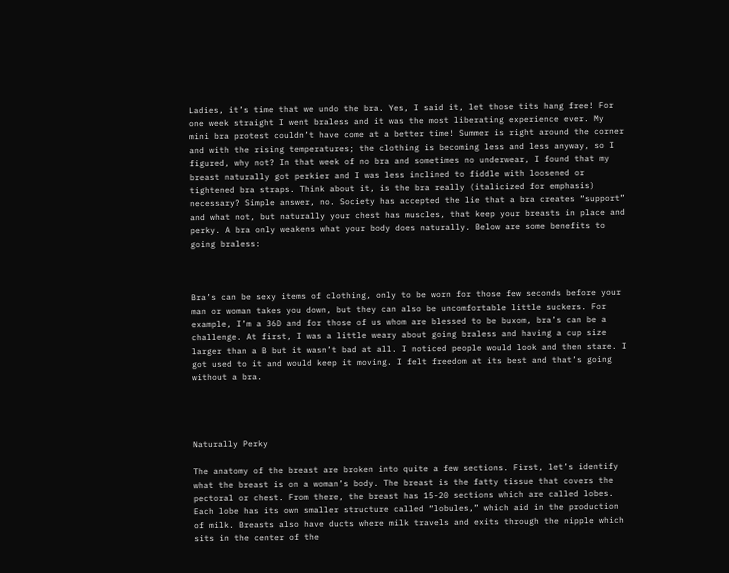Ladies, it’s time that we undo the bra. Yes, I said it, let those tits hang free! For one week straight I went braless and it was the most liberating experience ever. My mini bra protest couldn’t have come at a better time! Summer is right around the corner and with the rising temperatures; the clothing is becoming less and less anyway, so I figured, why not? In that week of no bra and sometimes no underwear, I found that my breast naturally got perkier and I was less inclined to fiddle with loosened or tightened bra straps. Think about it, is the bra really (italicized for emphasis) necessary? Simple answer, no. Society has accepted the lie that a bra creates “support” and what not, but naturally your chest has muscles, that keep your breasts in place and perky. A bra only weakens what your body does naturally. Below are some benefits to going braless:



Bra’s can be sexy items of clothing, only to be worn for those few seconds before your man or woman takes you down, but they can also be uncomfortable little suckers. For example, I’m a 36D and for those of us whom are blessed to be buxom, bra’s can be a challenge. At first, I was a little weary about going braless and having a cup size larger than a B but it wasn’t bad at all. I noticed people would look and then stare. I got used to it and would keep it moving. I felt freedom at its best and that’s going without a bra.




Naturally Perky

The anatomy of the breast are broken into quite a few sections. First, let’s identify what the breast is on a woman’s body. The breast is the fatty tissue that covers the pectoral or chest. From there, the breast has 15-20 sections which are called lobes. Each lobe has its own smaller structure called “lobules,” which aid in the production of milk. Breasts also have ducts where milk travels and exits through the nipple which sits in the center of the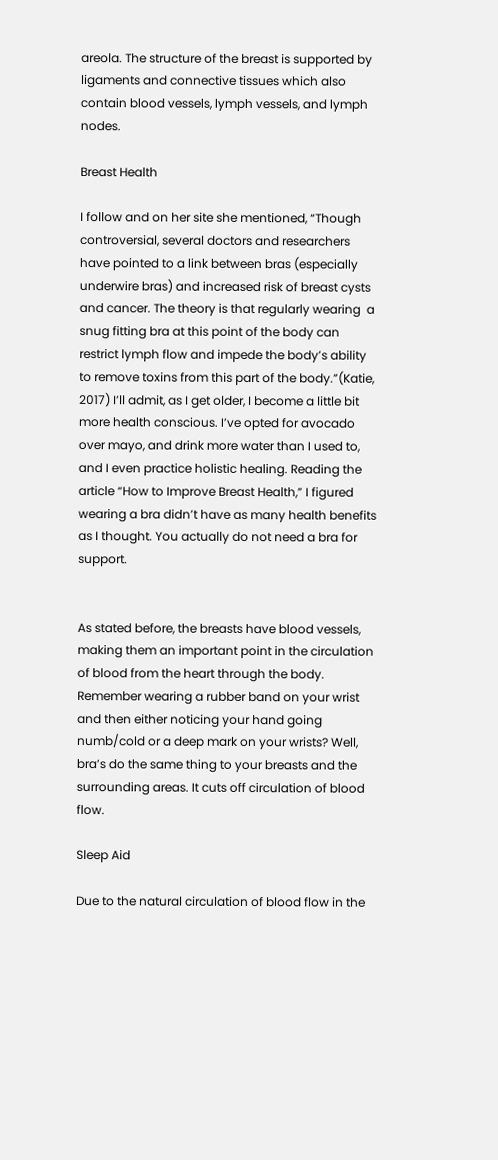areola. The structure of the breast is supported by ligaments and connective tissues which also contain blood vessels, lymph vessels, and lymph nodes.

Breast Health

I follow and on her site she mentioned, “Though controversial, several doctors and researchers have pointed to a link between bras (especially underwire bras) and increased risk of breast cysts and cancer. The theory is that regularly wearing  a snug fitting bra at this point of the body can restrict lymph flow and impede the body’s ability to remove toxins from this part of the body.”(Katie, 2017) I’ll admit, as I get older, I become a little bit more health conscious. I’ve opted for avocado over mayo, and drink more water than I used to, and I even practice holistic healing. Reading the article “How to Improve Breast Health,” I figured wearing a bra didn’t have as many health benefits as I thought. You actually do not need a bra for support.


As stated before, the breasts have blood vessels, making them an important point in the circulation of blood from the heart through the body. Remember wearing a rubber band on your wrist and then either noticing your hand going numb/cold or a deep mark on your wrists? Well, bra’s do the same thing to your breasts and the surrounding areas. It cuts off circulation of blood flow.

Sleep Aid

Due to the natural circulation of blood flow in the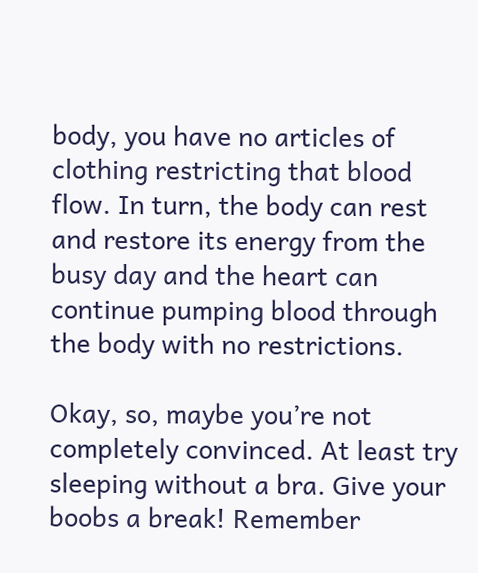body, you have no articles of clothing restricting that blood flow. In turn, the body can rest and restore its energy from the busy day and the heart can continue pumping blood through the body with no restrictions.

Okay, so, maybe you’re not completely convinced. At least try sleeping without a bra. Give your boobs a break! Remember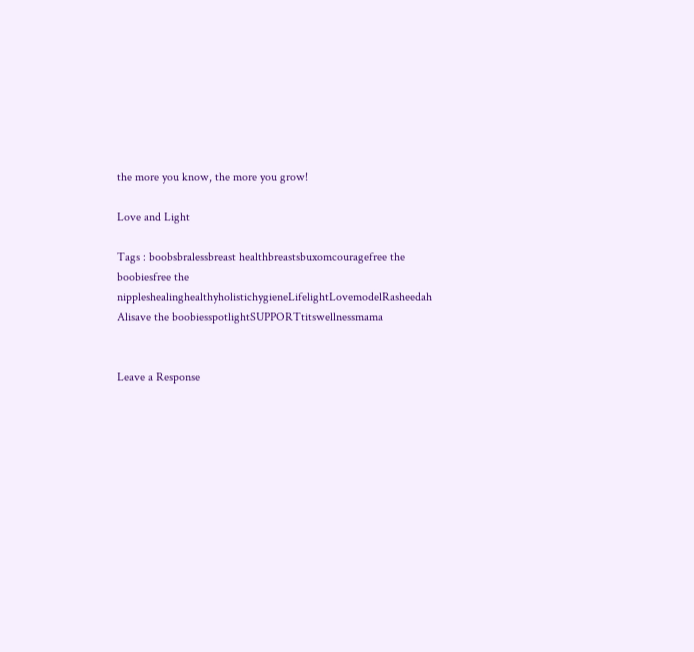the more you know, the more you grow!

Love and Light

Tags : boobsbralessbreast healthbreastsbuxomcouragefree the boobiesfree the nippleshealinghealthyholistichygieneLifelightLovemodelRasheedah Alisave the boobiesspotlightSUPPORTtitswellnessmama


Leave a Response